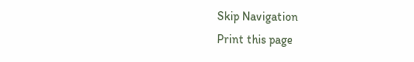Skip Navigation
Print this page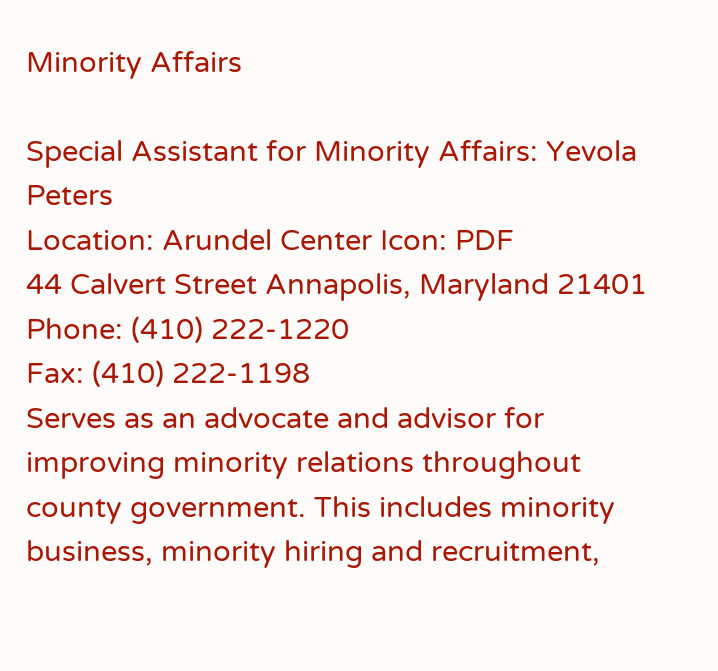Minority Affairs

Special Assistant for Minority Affairs: Yevola Peters
Location: Arundel Center Icon: PDF
44 Calvert Street Annapolis, Maryland 21401
Phone: (410) 222-1220
Fax: (410) 222-1198
Serves as an advocate and advisor for improving minority relations throughout county government. This includes minority business, minority hiring and recruitment,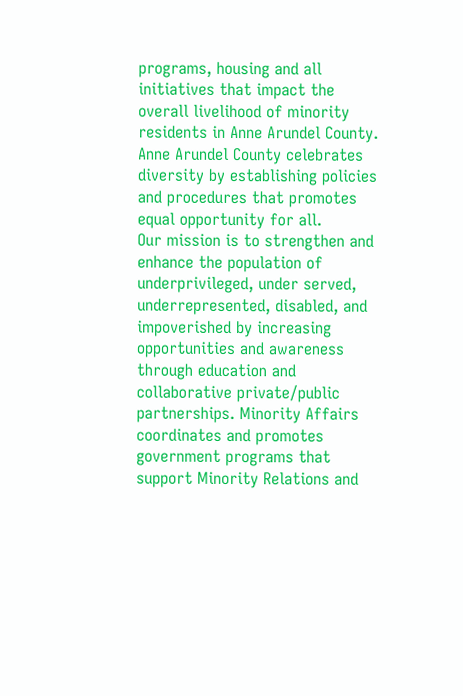programs, housing and all initiatives that impact the overall livelihood of minority residents in Anne Arundel County. Anne Arundel County celebrates diversity by establishing policies and procedures that promotes equal opportunity for all.
Our mission is to strengthen and enhance the population of underprivileged, under served, underrepresented, disabled, and impoverished by increasing opportunities and awareness through education and collaborative private/public partnerships. Minority Affairs coordinates and promotes government programs that support Minority Relations and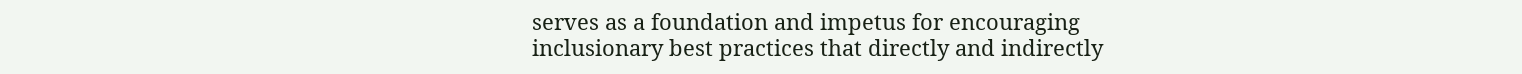serves as a foundation and impetus for encouraging inclusionary best practices that directly and indirectly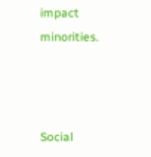impact minorities.



Social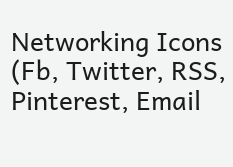Networking Icons (Fb, Twitter, RSS, Pinterest, Email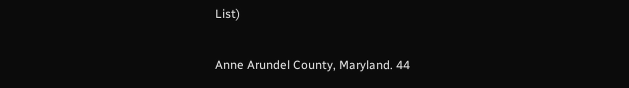List)

Anne Arundel County, Maryland. 44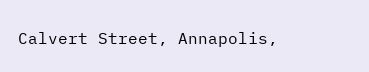Calvert Street, Annapolis,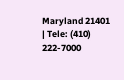Maryland 21401 | Tele: (410) 222-7000